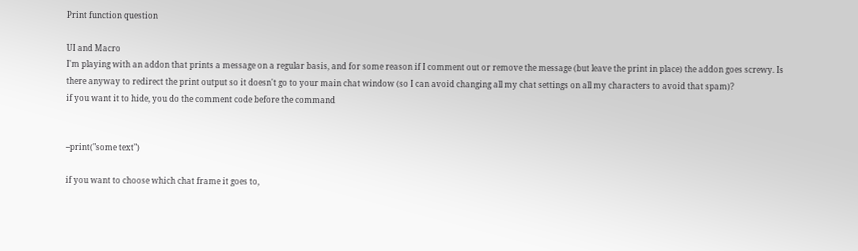Print function question

UI and Macro
I'm playing with an addon that prints a message on a regular basis, and for some reason if I comment out or remove the message (but leave the print in place) the addon goes screwy. Is there anyway to redirect the print output so it doesn't go to your main chat window (so I can avoid changing all my chat settings on all my characters to avoid that spam)?
if you want it to hide, you do the comment code before the command


--print("some text")

if you want to choose which chat frame it goes to,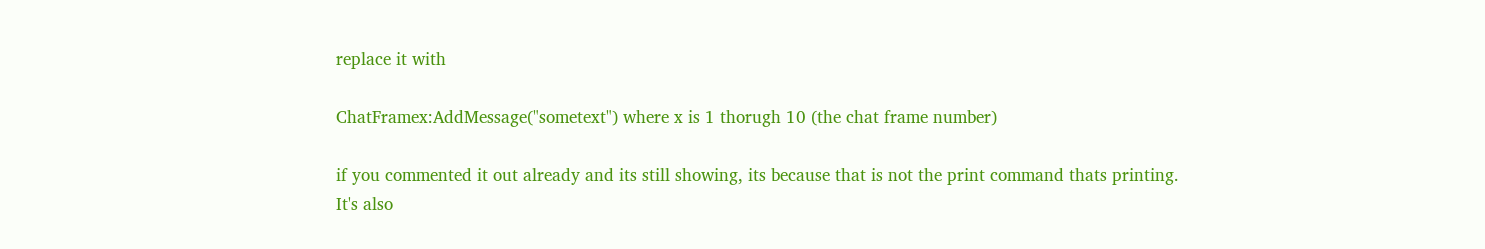replace it with

ChatFramex:AddMessage("sometext") where x is 1 thorugh 10 (the chat frame number)

if you commented it out already and its still showing, its because that is not the print command thats printing.
It's also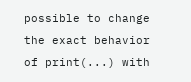possible to change the exact behavior of print(...) with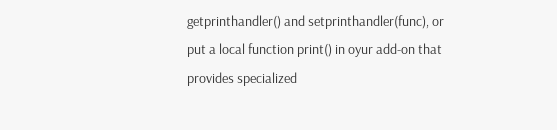getprinthandler() and setprinthandler(func), or put a local function print() in oyur add-on that provides specialized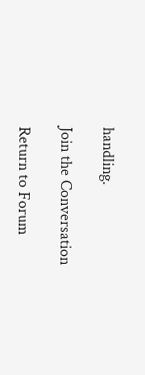handling.

Join the Conversation

Return to Forum